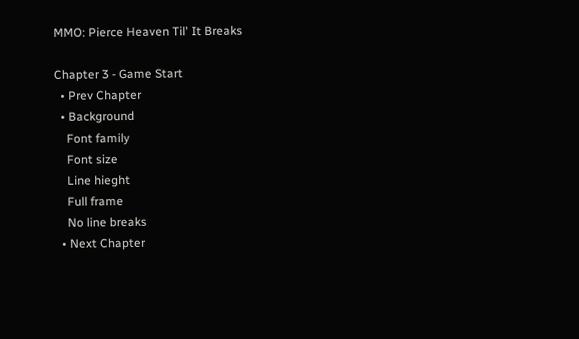MMO: Pierce Heaven Til' It Breaks

Chapter 3 - Game Start
  • Prev Chapter
  • Background
    Font family
    Font size
    Line hieght
    Full frame
    No line breaks
  • Next Chapter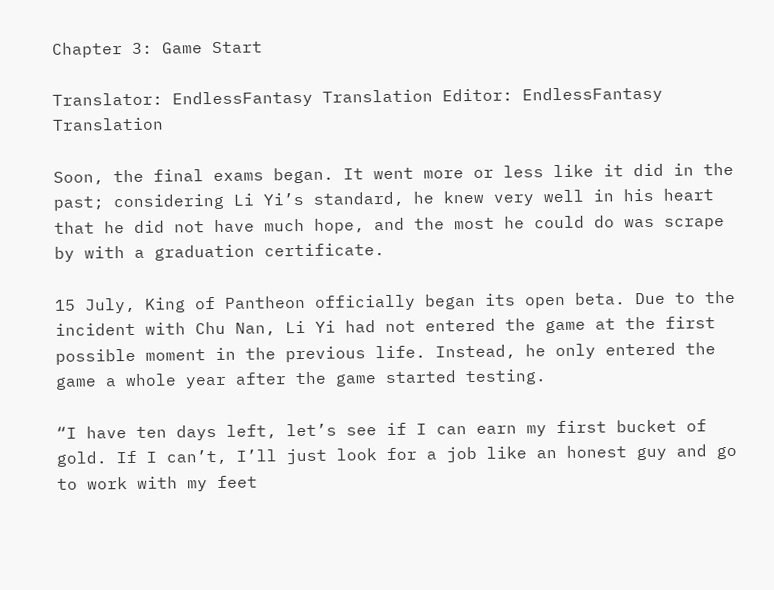Chapter 3: Game Start

Translator: EndlessFantasy Translation Editor: EndlessFantasy Translation

Soon, the final exams began. It went more or less like it did in the past; considering Li Yi’s standard, he knew very well in his heart that he did not have much hope, and the most he could do was scrape by with a graduation certificate.

15 July, King of Pantheon officially began its open beta. Due to the incident with Chu Nan, Li Yi had not entered the game at the first possible moment in the previous life. Instead, he only entered the game a whole year after the game started testing.

“I have ten days left, let’s see if I can earn my first bucket of gold. If I can’t, I’ll just look for a job like an honest guy and go to work with my feet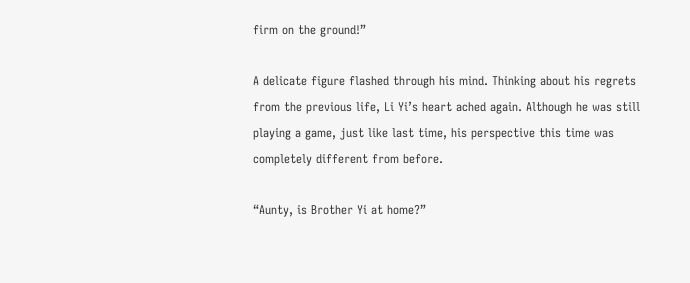firm on the ground!”

A delicate figure flashed through his mind. Thinking about his regrets from the previous life, Li Yi’s heart ached again. Although he was still playing a game, just like last time, his perspective this time was completely different from before.

“Aunty, is Brother Yi at home?”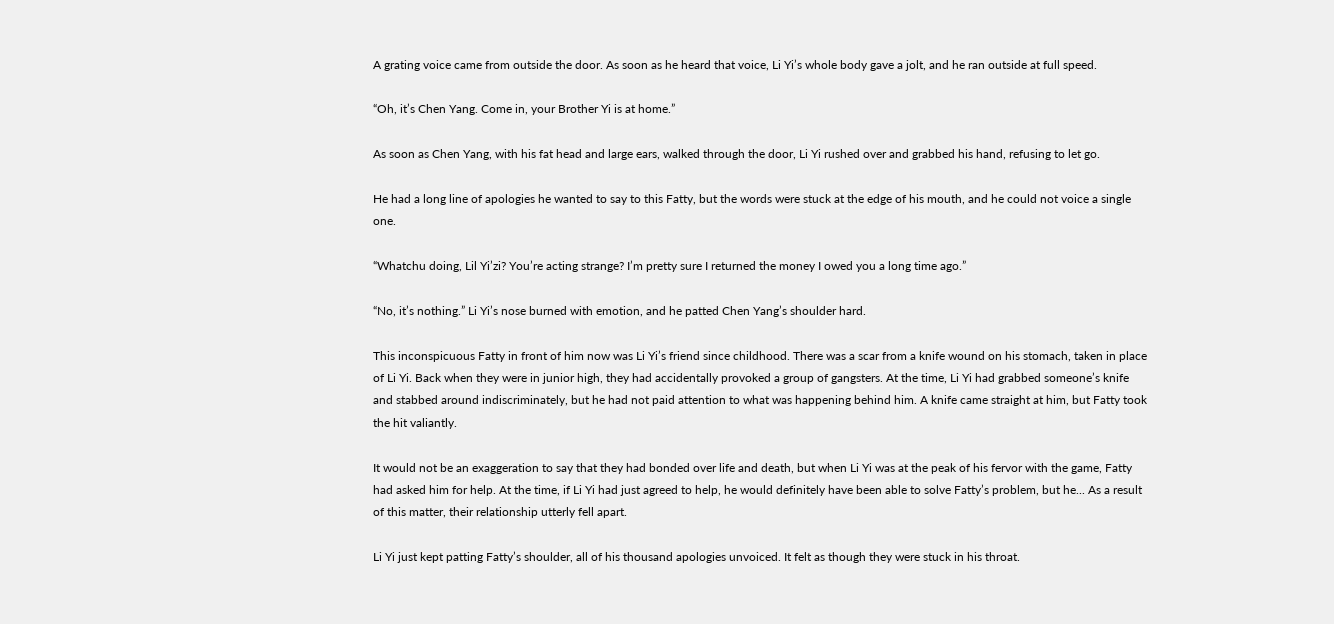A grating voice came from outside the door. As soon as he heard that voice, Li Yi’s whole body gave a jolt, and he ran outside at full speed.

“Oh, it’s Chen Yang. Come in, your Brother Yi is at home.”

As soon as Chen Yang, with his fat head and large ears, walked through the door, Li Yi rushed over and grabbed his hand, refusing to let go.

He had a long line of apologies he wanted to say to this Fatty, but the words were stuck at the edge of his mouth, and he could not voice a single one.

“Whatchu doing, Lil Yi’zi? You’re acting strange? I’m pretty sure I returned the money I owed you a long time ago.”

“No, it’s nothing.” Li Yi’s nose burned with emotion, and he patted Chen Yang’s shoulder hard.

This inconspicuous Fatty in front of him now was Li Yi’s friend since childhood. There was a scar from a knife wound on his stomach, taken in place of Li Yi. Back when they were in junior high, they had accidentally provoked a group of gangsters. At the time, Li Yi had grabbed someone’s knife and stabbed around indiscriminately, but he had not paid attention to what was happening behind him. A knife came straight at him, but Fatty took the hit valiantly.

It would not be an exaggeration to say that they had bonded over life and death, but when Li Yi was at the peak of his fervor with the game, Fatty had asked him for help. At the time, if Li Yi had just agreed to help, he would definitely have been able to solve Fatty’s problem, but he... As a result of this matter, their relationship utterly fell apart.

Li Yi just kept patting Fatty’s shoulder, all of his thousand apologies unvoiced. It felt as though they were stuck in his throat.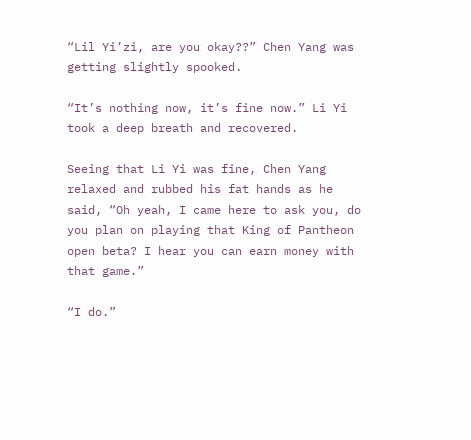“Lil Yi’zi, are you okay??” Chen Yang was getting slightly spooked.

“It’s nothing now, it’s fine now.” Li Yi took a deep breath and recovered.

Seeing that Li Yi was fine, Chen Yang relaxed and rubbed his fat hands as he said, “Oh yeah, I came here to ask you, do you plan on playing that King of Pantheon open beta? I hear you can earn money with that game.”

“I do.”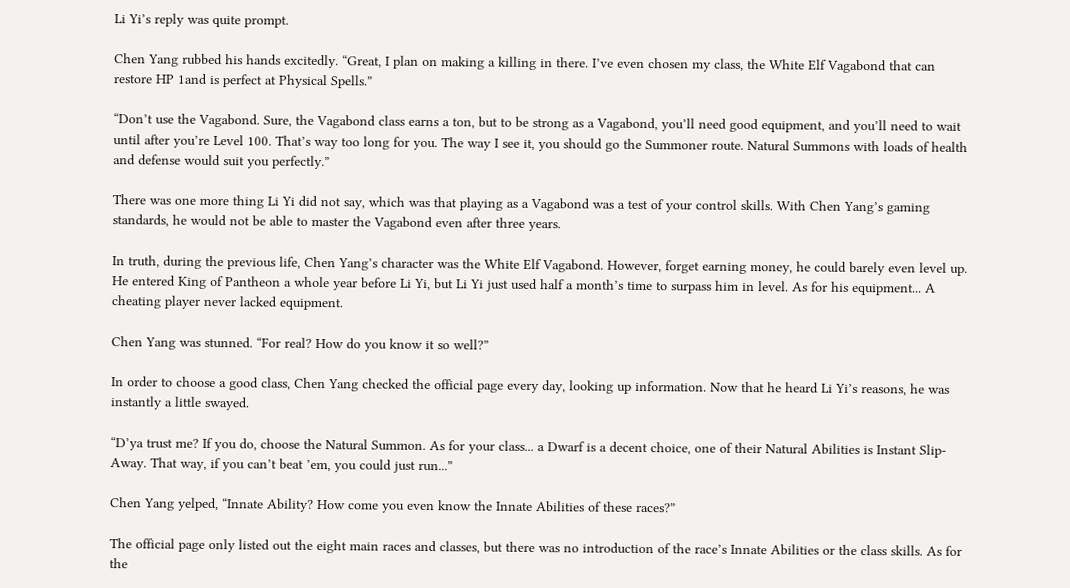Li Yi’s reply was quite prompt.

Chen Yang rubbed his hands excitedly. “Great, I plan on making a killing in there. I’ve even chosen my class, the White Elf Vagabond that can restore HP 1and is perfect at Physical Spells.”

“Don’t use the Vagabond. Sure, the Vagabond class earns a ton, but to be strong as a Vagabond, you’ll need good equipment, and you’ll need to wait until after you’re Level 100. That’s way too long for you. The way I see it, you should go the Summoner route. Natural Summons with loads of health and defense would suit you perfectly.”

There was one more thing Li Yi did not say, which was that playing as a Vagabond was a test of your control skills. With Chen Yang’s gaming standards, he would not be able to master the Vagabond even after three years.

In truth, during the previous life, Chen Yang’s character was the White Elf Vagabond. However, forget earning money, he could barely even level up. He entered King of Pantheon a whole year before Li Yi, but Li Yi just used half a month’s time to surpass him in level. As for his equipment... A cheating player never lacked equipment.

Chen Yang was stunned. “For real? How do you know it so well?”

In order to choose a good class, Chen Yang checked the official page every day, looking up information. Now that he heard Li Yi’s reasons, he was instantly a little swayed.

“D’ya trust me? If you do, choose the Natural Summon. As for your class... a Dwarf is a decent choice, one of their Natural Abilities is Instant Slip-Away. That way, if you can’t beat ’em, you could just run...”

Chen Yang yelped, “Innate Ability? How come you even know the Innate Abilities of these races?”

The official page only listed out the eight main races and classes, but there was no introduction of the race’s Innate Abilities or the class skills. As for the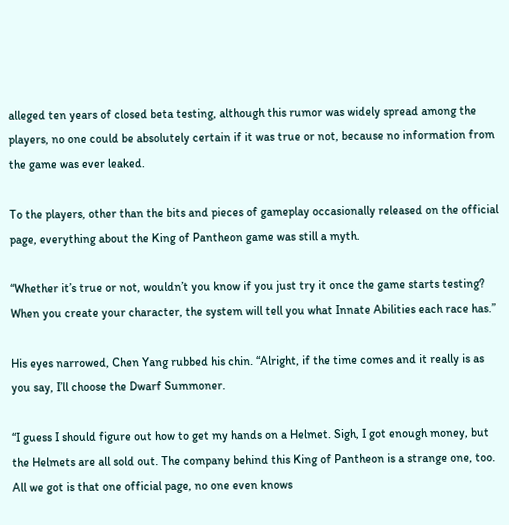alleged ten years of closed beta testing, although this rumor was widely spread among the players, no one could be absolutely certain if it was true or not, because no information from the game was ever leaked.

To the players, other than the bits and pieces of gameplay occasionally released on the official page, everything about the King of Pantheon game was still a myth.

“Whether it’s true or not, wouldn’t you know if you just try it once the game starts testing? When you create your character, the system will tell you what Innate Abilities each race has.”

His eyes narrowed, Chen Yang rubbed his chin. “Alright, if the time comes and it really is as you say, I’ll choose the Dwarf Summoner.

“I guess I should figure out how to get my hands on a Helmet. Sigh, I got enough money, but the Helmets are all sold out. The company behind this King of Pantheon is a strange one, too. All we got is that one official page, no one even knows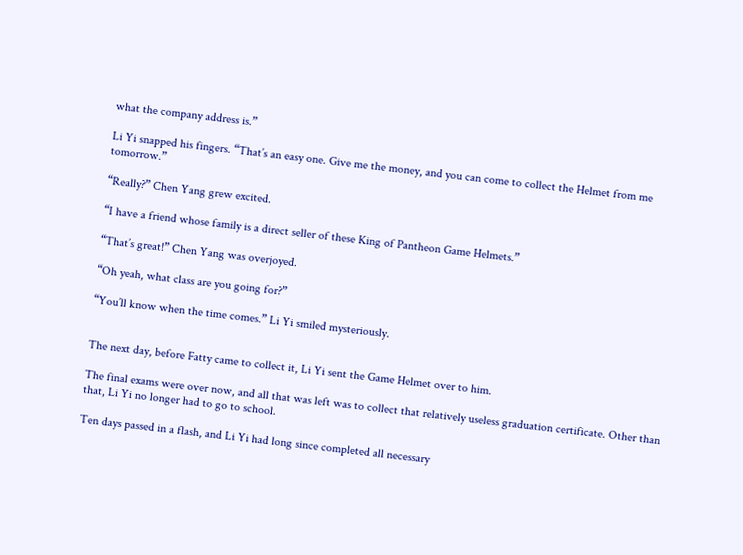what the company address is.”

Li Yi snapped his fingers. “That’s an easy one. Give me the money, and you can come to collect the Helmet from me tomorrow.”

“Really?” Chen Yang grew excited.

“I have a friend whose family is a direct seller of these King of Pantheon Game Helmets.”

“That’s great!” Chen Yang was overjoyed.

“Oh yeah, what class are you going for?”

“You’ll know when the time comes.” Li Yi smiled mysteriously.


The next day, before Fatty came to collect it, Li Yi sent the Game Helmet over to him.

The final exams were over now, and all that was left was to collect that relatively useless graduation certificate. Other than that, Li Yi no longer had to go to school.

Ten days passed in a flash, and Li Yi had long since completed all necessary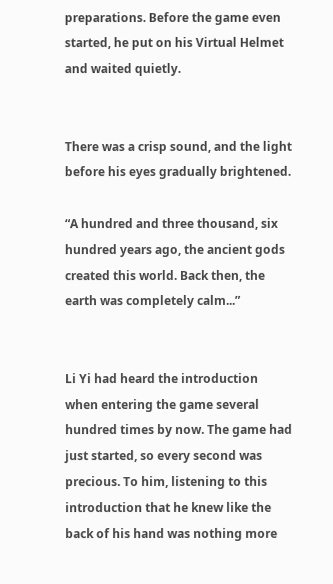preparations. Before the game even started, he put on his Virtual Helmet and waited quietly.


There was a crisp sound, and the light before his eyes gradually brightened.

“A hundred and three thousand, six hundred years ago, the ancient gods created this world. Back then, the earth was completely calm...”


Li Yi had heard the introduction when entering the game several hundred times by now. The game had just started, so every second was precious. To him, listening to this introduction that he knew like the back of his hand was nothing more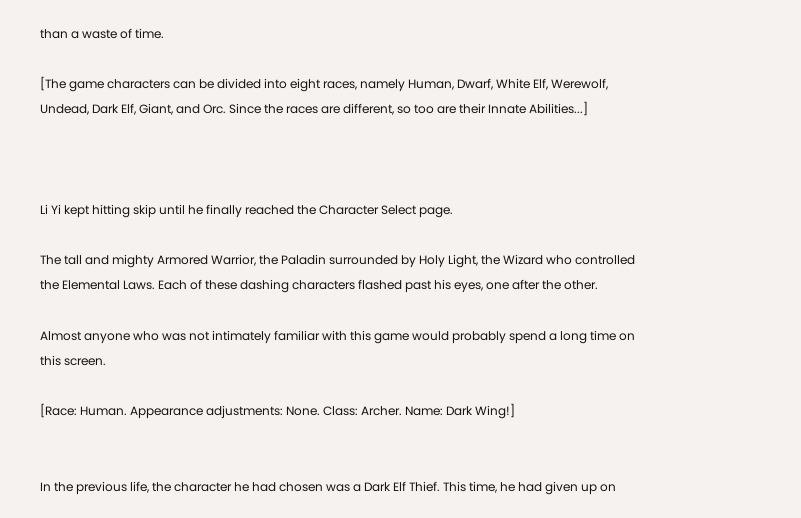than a waste of time.

[The game characters can be divided into eight races, namely Human, Dwarf, White Elf, Werewolf, Undead, Dark Elf, Giant, and Orc. Since the races are different, so too are their Innate Abilities...]



Li Yi kept hitting skip until he finally reached the Character Select page.

The tall and mighty Armored Warrior, the Paladin surrounded by Holy Light, the Wizard who controlled the Elemental Laws. Each of these dashing characters flashed past his eyes, one after the other.

Almost anyone who was not intimately familiar with this game would probably spend a long time on this screen.

[Race: Human. Appearance adjustments: None. Class: Archer. Name: Dark Wing!]


In the previous life, the character he had chosen was a Dark Elf Thief. This time, he had given up on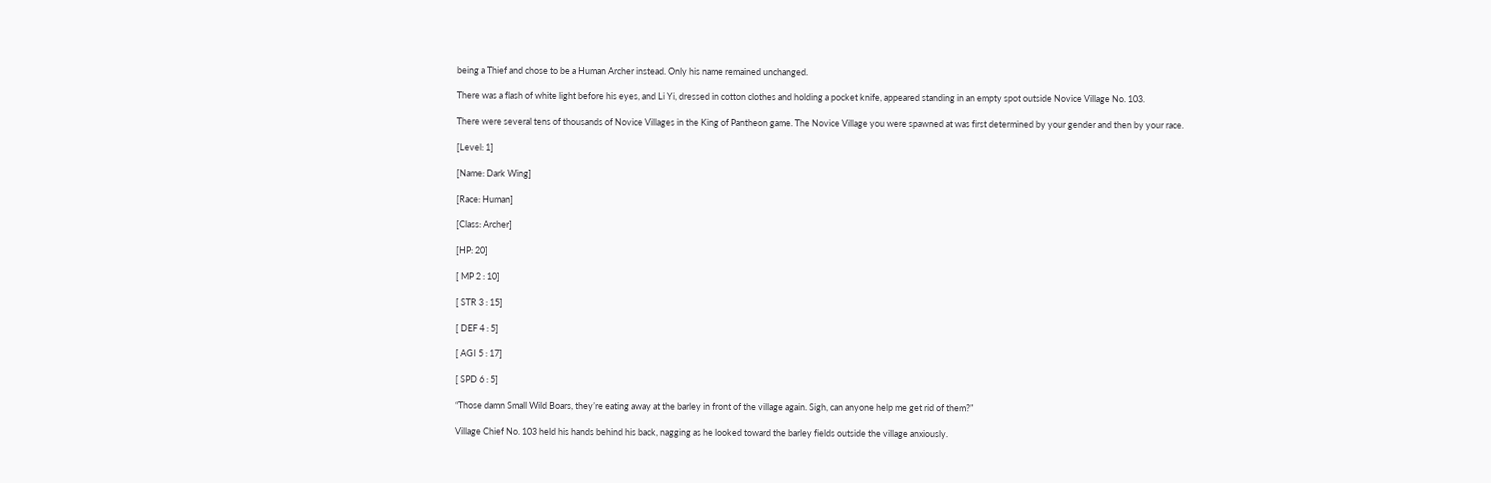being a Thief and chose to be a Human Archer instead. Only his name remained unchanged.

There was a flash of white light before his eyes, and Li Yi, dressed in cotton clothes and holding a pocket knife, appeared standing in an empty spot outside Novice Village No. 103.

There were several tens of thousands of Novice Villages in the King of Pantheon game. The Novice Village you were spawned at was first determined by your gender and then by your race.

[Level: 1]

[Name: Dark Wing]

[Race: Human]

[Class: Archer]

[HP: 20]

[ MP 2 : 10]

[ STR 3 : 15]

[ DEF 4 : 5]

[ AGI 5 : 17]

[ SPD 6 : 5]

“Those damn Small Wild Boars, they’re eating away at the barley in front of the village again. Sigh, can anyone help me get rid of them?”

Village Chief No. 103 held his hands behind his back, nagging as he looked toward the barley fields outside the village anxiously.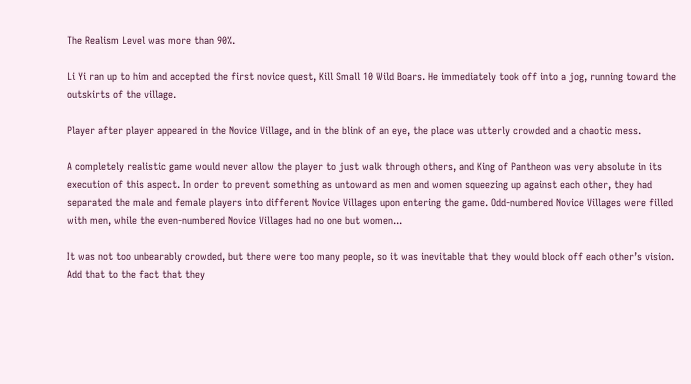The Realism Level was more than 90%.

Li Yi ran up to him and accepted the first novice quest, Kill Small 10 Wild Boars. He immediately took off into a jog, running toward the outskirts of the village.

Player after player appeared in the Novice Village, and in the blink of an eye, the place was utterly crowded and a chaotic mess.

A completely realistic game would never allow the player to just walk through others, and King of Pantheon was very absolute in its execution of this aspect. In order to prevent something as untoward as men and women squeezing up against each other, they had separated the male and female players into different Novice Villages upon entering the game. Odd-numbered Novice Villages were filled with men, while the even-numbered Novice Villages had no one but women...

It was not too unbearably crowded, but there were too many people, so it was inevitable that they would block off each other’s vision. Add that to the fact that they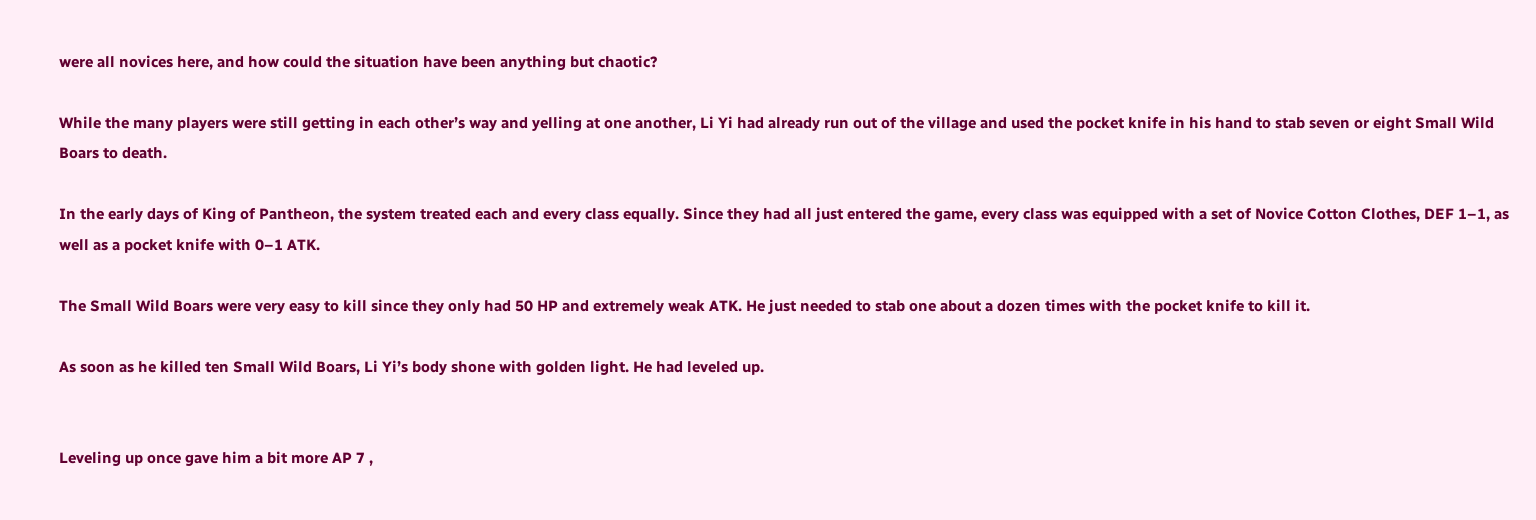were all novices here, and how could the situation have been anything but chaotic?

While the many players were still getting in each other’s way and yelling at one another, Li Yi had already run out of the village and used the pocket knife in his hand to stab seven or eight Small Wild Boars to death.

In the early days of King of Pantheon, the system treated each and every class equally. Since they had all just entered the game, every class was equipped with a set of Novice Cotton Clothes, DEF 1–1, as well as a pocket knife with 0–1 ATK.

The Small Wild Boars were very easy to kill since they only had 50 HP and extremely weak ATK. He just needed to stab one about a dozen times with the pocket knife to kill it.

As soon as he killed ten Small Wild Boars, Li Yi’s body shone with golden light. He had leveled up.


Leveling up once gave him a bit more AP 7 ,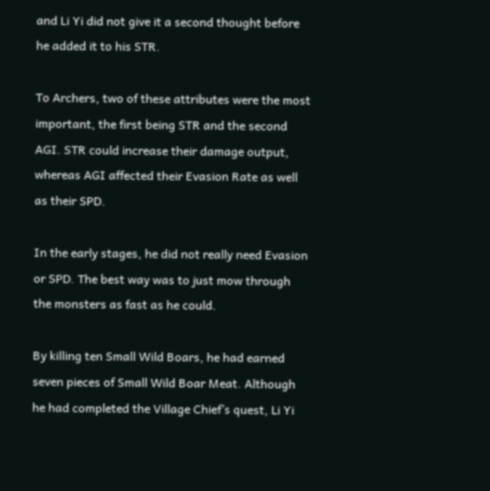and Li Yi did not give it a second thought before he added it to his STR.

To Archers, two of these attributes were the most important, the first being STR and the second AGI. STR could increase their damage output, whereas AGI affected their Evasion Rate as well as their SPD.

In the early stages, he did not really need Evasion or SPD. The best way was to just mow through the monsters as fast as he could.

By killing ten Small Wild Boars, he had earned seven pieces of Small Wild Boar Meat. Although he had completed the Village Chief’s quest, Li Yi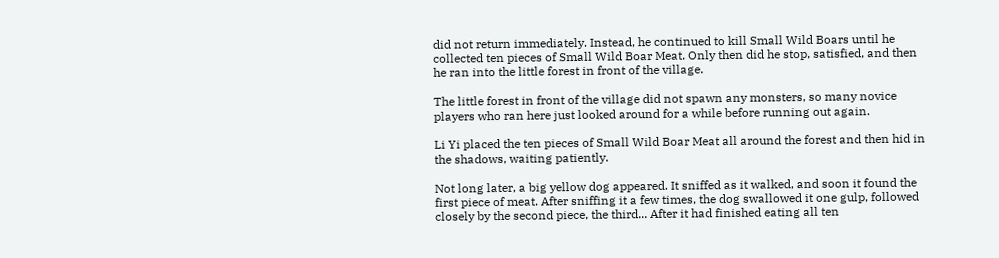did not return immediately. Instead, he continued to kill Small Wild Boars until he collected ten pieces of Small Wild Boar Meat. Only then did he stop, satisfied, and then he ran into the little forest in front of the village.

The little forest in front of the village did not spawn any monsters, so many novice players who ran here just looked around for a while before running out again.

Li Yi placed the ten pieces of Small Wild Boar Meat all around the forest and then hid in the shadows, waiting patiently.

Not long later, a big yellow dog appeared. It sniffed as it walked, and soon it found the first piece of meat. After sniffing it a few times, the dog swallowed it one gulp, followed closely by the second piece, the third... After it had finished eating all ten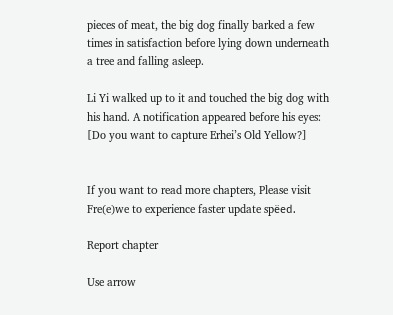pieces of meat, the big dog finally barked a few times in satisfaction before lying down underneath a tree and falling asleep.

Li Yi walked up to it and touched the big dog with his hand. A notification appeared before his eyes: [Do you want to capture Erhei’s Old Yellow?]


If you want tᴏ read mᴏre chapters, Please visit Fre(e)we to experience faster update spёed.

Report chapter

Use arrow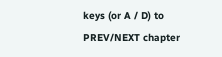keys (or A / D) to PREV/NEXT chapter